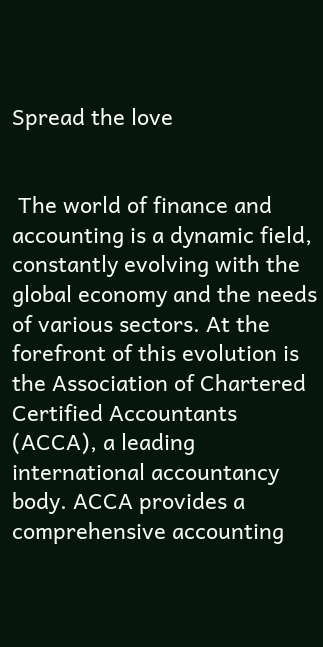Spread the love


 The world of finance and accounting is a dynamic field, constantly evolving with the global economy and the needs of various sectors. At the forefront of this evolution is the Association of Chartered Certified Accountants (ACCA), a leading international accountancy body. ACCA provides a comprehensive accounting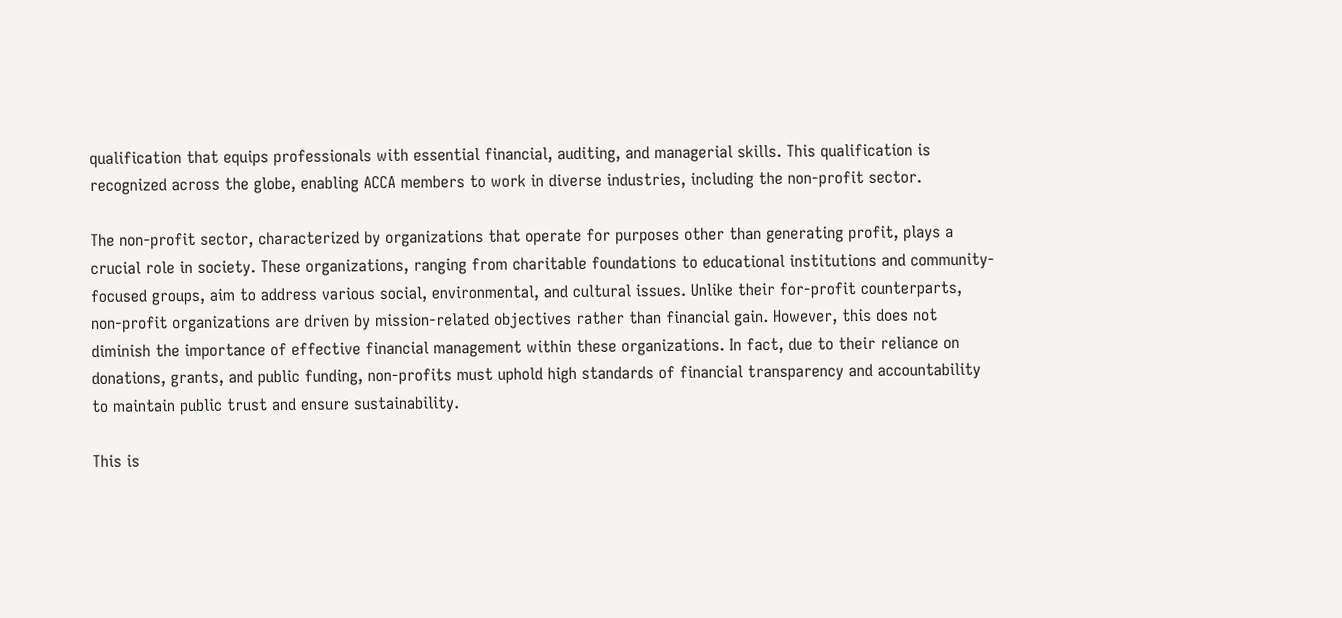qualification that equips professionals with essential financial, auditing, and managerial skills. This qualification is recognized across the globe, enabling ACCA members to work in diverse industries, including the non-profit sector.

The non-profit sector, characterized by organizations that operate for purposes other than generating profit, plays a crucial role in society. These organizations, ranging from charitable foundations to educational institutions and community-focused groups, aim to address various social, environmental, and cultural issues. Unlike their for-profit counterparts, non-profit organizations are driven by mission-related objectives rather than financial gain. However, this does not diminish the importance of effective financial management within these organizations. In fact, due to their reliance on donations, grants, and public funding, non-profits must uphold high standards of financial transparency and accountability to maintain public trust and ensure sustainability.

This is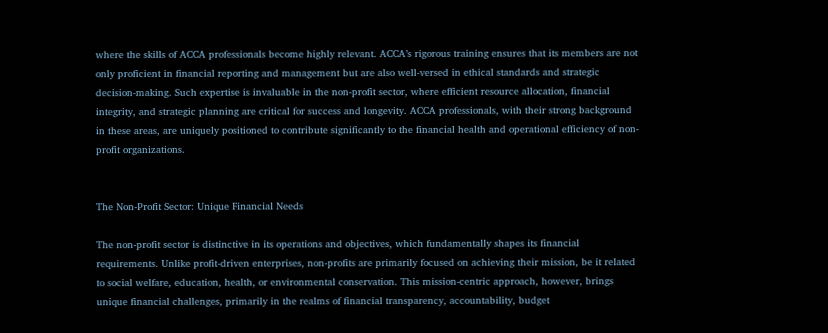where the skills of ACCA professionals become highly relevant. ACCA’s rigorous training ensures that its members are not only proficient in financial reporting and management but are also well-versed in ethical standards and strategic decision-making. Such expertise is invaluable in the non-profit sector, where efficient resource allocation, financial integrity, and strategic planning are critical for success and longevity. ACCA professionals, with their strong background in these areas, are uniquely positioned to contribute significantly to the financial health and operational efficiency of non-profit organizations.


The Non-Profit Sector: Unique Financial Needs

The non-profit sector is distinctive in its operations and objectives, which fundamentally shapes its financial requirements. Unlike profit-driven enterprises, non-profits are primarily focused on achieving their mission, be it related to social welfare, education, health, or environmental conservation. This mission-centric approach, however, brings unique financial challenges, primarily in the realms of financial transparency, accountability, budget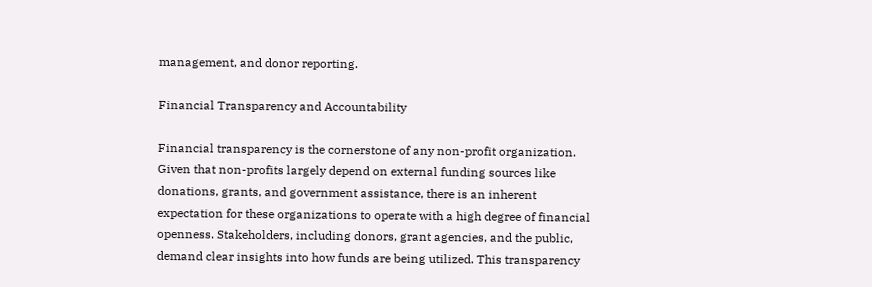management, and donor reporting.

Financial Transparency and Accountability

Financial transparency is the cornerstone of any non-profit organization. Given that non-profits largely depend on external funding sources like donations, grants, and government assistance, there is an inherent expectation for these organizations to operate with a high degree of financial openness. Stakeholders, including donors, grant agencies, and the public, demand clear insights into how funds are being utilized. This transparency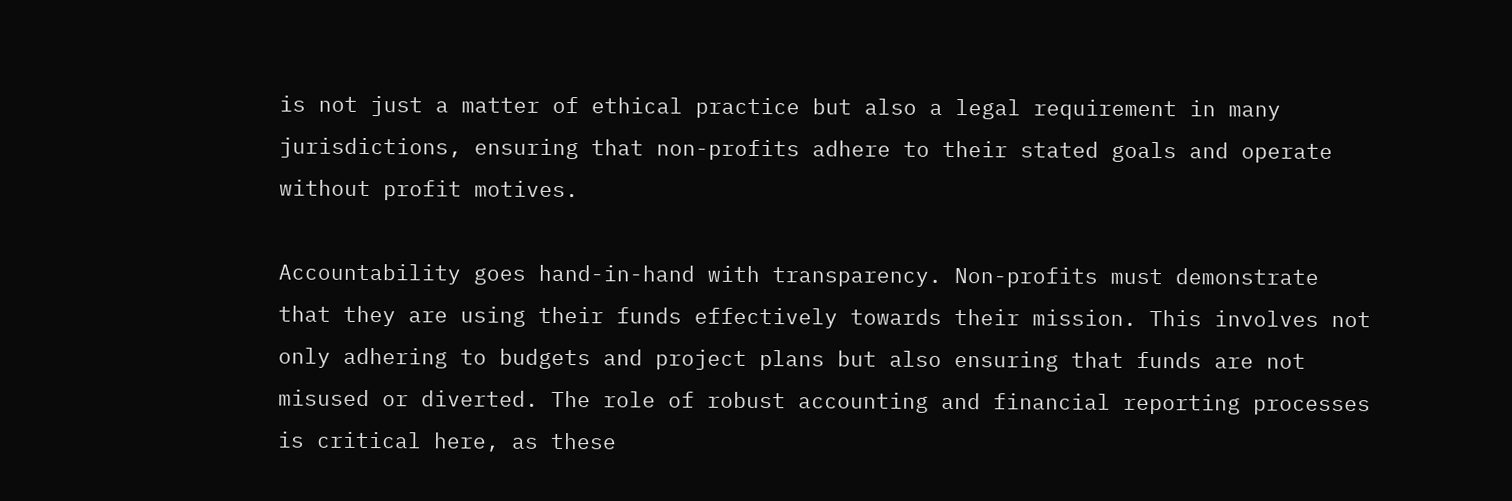is not just a matter of ethical practice but also a legal requirement in many jurisdictions, ensuring that non-profits adhere to their stated goals and operate without profit motives.

Accountability goes hand-in-hand with transparency. Non-profits must demonstrate that they are using their funds effectively towards their mission. This involves not only adhering to budgets and project plans but also ensuring that funds are not misused or diverted. The role of robust accounting and financial reporting processes is critical here, as these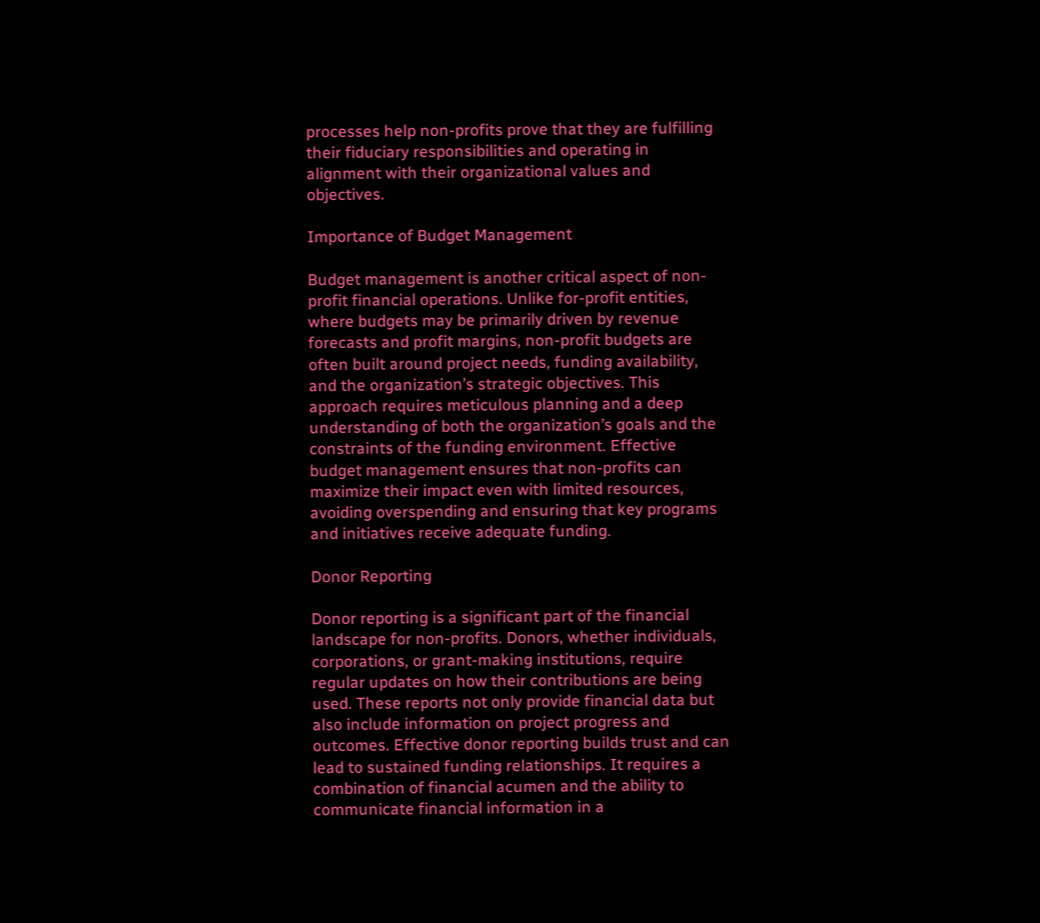processes help non-profits prove that they are fulfilling their fiduciary responsibilities and operating in alignment with their organizational values and objectives.

Importance of Budget Management

Budget management is another critical aspect of non-profit financial operations. Unlike for-profit entities, where budgets may be primarily driven by revenue forecasts and profit margins, non-profit budgets are often built around project needs, funding availability, and the organization’s strategic objectives. This approach requires meticulous planning and a deep understanding of both the organization’s goals and the constraints of the funding environment. Effective budget management ensures that non-profits can maximize their impact even with limited resources, avoiding overspending and ensuring that key programs and initiatives receive adequate funding.

Donor Reporting

Donor reporting is a significant part of the financial landscape for non-profits. Donors, whether individuals, corporations, or grant-making institutions, require regular updates on how their contributions are being used. These reports not only provide financial data but also include information on project progress and outcomes. Effective donor reporting builds trust and can lead to sustained funding relationships. It requires a combination of financial acumen and the ability to communicate financial information in a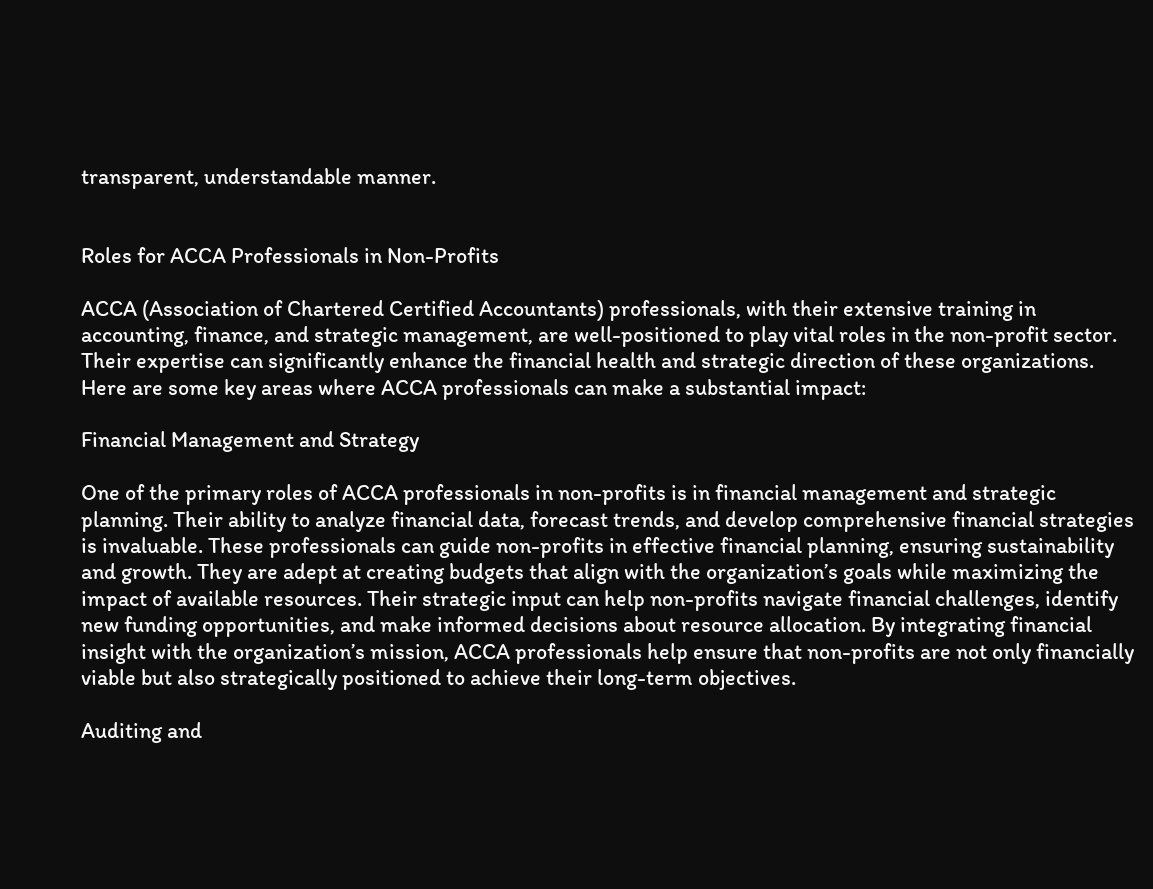transparent, understandable manner.


Roles for ACCA Professionals in Non-Profits

ACCA (Association of Chartered Certified Accountants) professionals, with their extensive training in accounting, finance, and strategic management, are well-positioned to play vital roles in the non-profit sector. Their expertise can significantly enhance the financial health and strategic direction of these organizations. Here are some key areas where ACCA professionals can make a substantial impact:

Financial Management and Strategy

One of the primary roles of ACCA professionals in non-profits is in financial management and strategic planning. Their ability to analyze financial data, forecast trends, and develop comprehensive financial strategies is invaluable. These professionals can guide non-profits in effective financial planning, ensuring sustainability and growth. They are adept at creating budgets that align with the organization’s goals while maximizing the impact of available resources. Their strategic input can help non-profits navigate financial challenges, identify new funding opportunities, and make informed decisions about resource allocation. By integrating financial insight with the organization’s mission, ACCA professionals help ensure that non-profits are not only financially viable but also strategically positioned to achieve their long-term objectives.

Auditing and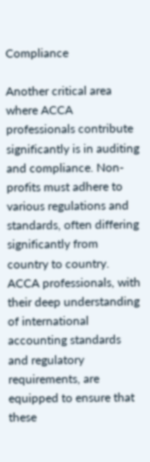Compliance

Another critical area where ACCA professionals contribute significantly is in auditing and compliance. Non-profits must adhere to various regulations and standards, often differing significantly from country to country. ACCA professionals, with their deep understanding of international accounting standards and regulatory requirements, are equipped to ensure that these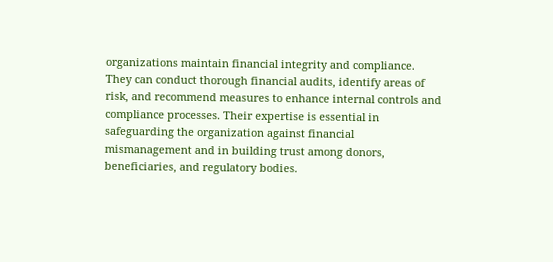organizations maintain financial integrity and compliance. They can conduct thorough financial audits, identify areas of risk, and recommend measures to enhance internal controls and compliance processes. Their expertise is essential in safeguarding the organization against financial mismanagement and in building trust among donors, beneficiaries, and regulatory bodies.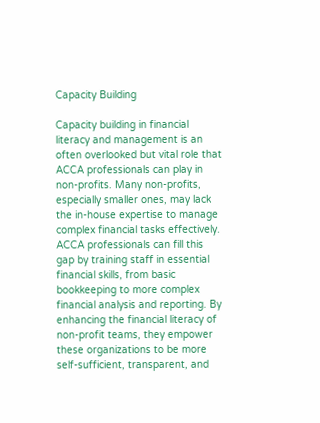Capacity Building

Capacity building in financial literacy and management is an often overlooked but vital role that ACCA professionals can play in non-profits. Many non-profits, especially smaller ones, may lack the in-house expertise to manage complex financial tasks effectively. ACCA professionals can fill this gap by training staff in essential financial skills, from basic bookkeeping to more complex financial analysis and reporting. By enhancing the financial literacy of non-profit teams, they empower these organizations to be more self-sufficient, transparent, and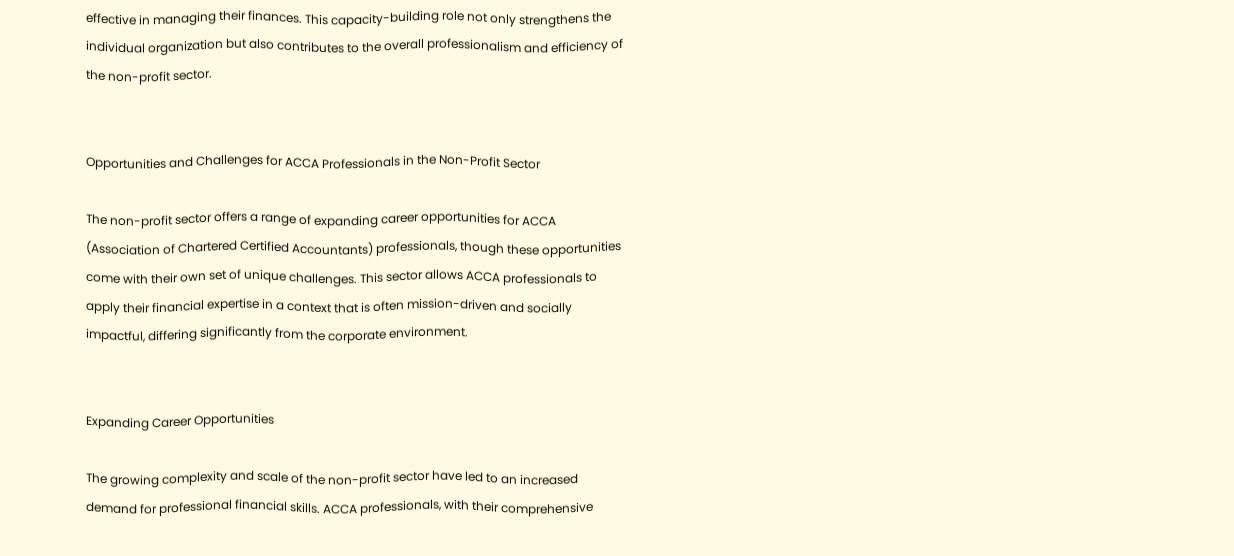effective in managing their finances. This capacity-building role not only strengthens the individual organization but also contributes to the overall professionalism and efficiency of the non-profit sector.


Opportunities and Challenges for ACCA Professionals in the Non-Profit Sector

The non-profit sector offers a range of expanding career opportunities for ACCA (Association of Chartered Certified Accountants) professionals, though these opportunities come with their own set of unique challenges. This sector allows ACCA professionals to apply their financial expertise in a context that is often mission-driven and socially impactful, differing significantly from the corporate environment.


Expanding Career Opportunities

The growing complexity and scale of the non-profit sector have led to an increased demand for professional financial skills. ACCA professionals, with their comprehensive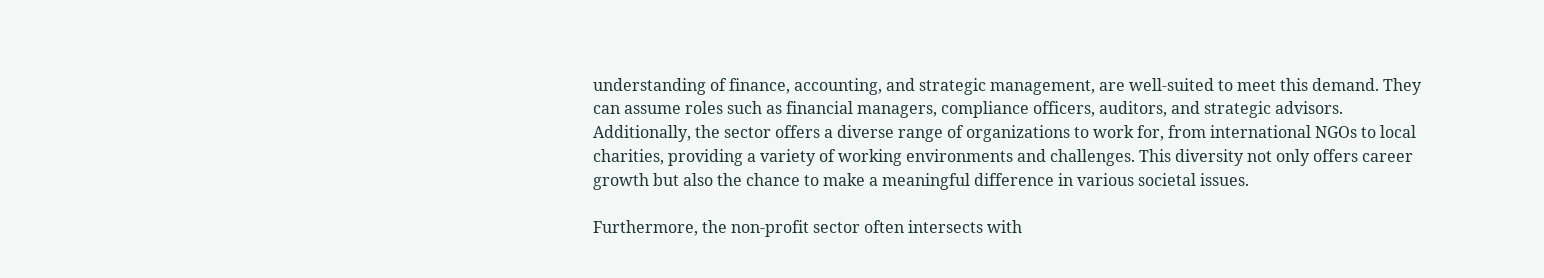understanding of finance, accounting, and strategic management, are well-suited to meet this demand. They can assume roles such as financial managers, compliance officers, auditors, and strategic advisors. Additionally, the sector offers a diverse range of organizations to work for, from international NGOs to local charities, providing a variety of working environments and challenges. This diversity not only offers career growth but also the chance to make a meaningful difference in various societal issues.

Furthermore, the non-profit sector often intersects with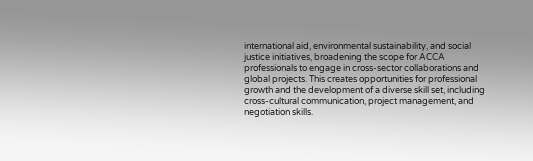international aid, environmental sustainability, and social justice initiatives, broadening the scope for ACCA professionals to engage in cross-sector collaborations and global projects. This creates opportunities for professional growth and the development of a diverse skill set, including cross-cultural communication, project management, and negotiation skills.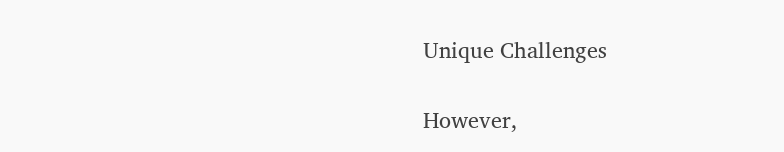Unique Challenges

However,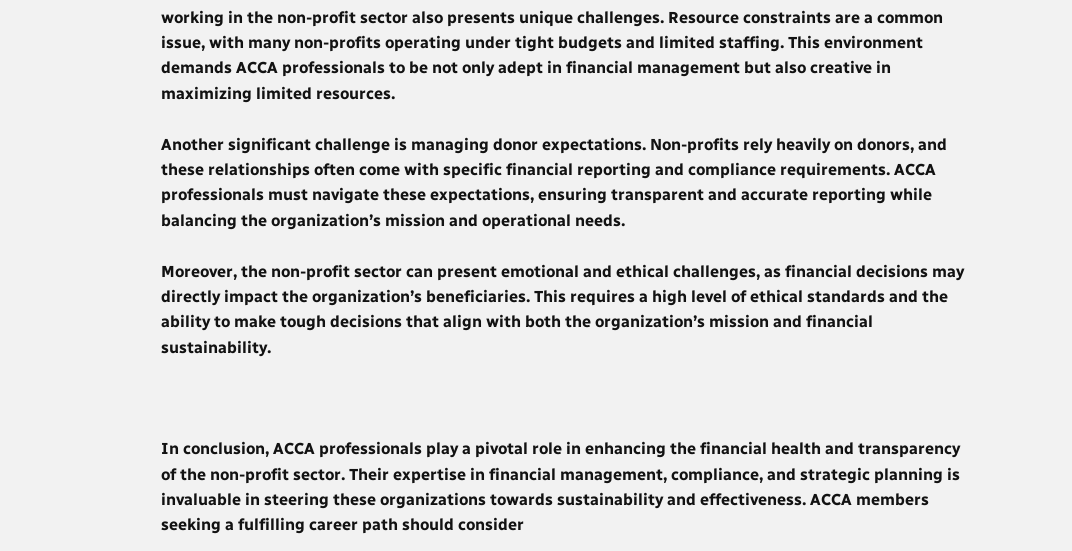working in the non-profit sector also presents unique challenges. Resource constraints are a common issue, with many non-profits operating under tight budgets and limited staffing. This environment demands ACCA professionals to be not only adept in financial management but also creative in maximizing limited resources.

Another significant challenge is managing donor expectations. Non-profits rely heavily on donors, and these relationships often come with specific financial reporting and compliance requirements. ACCA professionals must navigate these expectations, ensuring transparent and accurate reporting while balancing the organization’s mission and operational needs.

Moreover, the non-profit sector can present emotional and ethical challenges, as financial decisions may directly impact the organization’s beneficiaries. This requires a high level of ethical standards and the ability to make tough decisions that align with both the organization’s mission and financial sustainability.



In conclusion, ACCA professionals play a pivotal role in enhancing the financial health and transparency of the non-profit sector. Their expertise in financial management, compliance, and strategic planning is invaluable in steering these organizations towards sustainability and effectiveness. ACCA members seeking a fulfilling career path should consider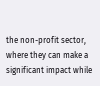the non-profit sector, where they can make a significant impact while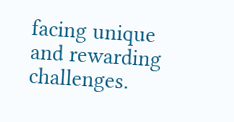facing unique and rewarding challenges.